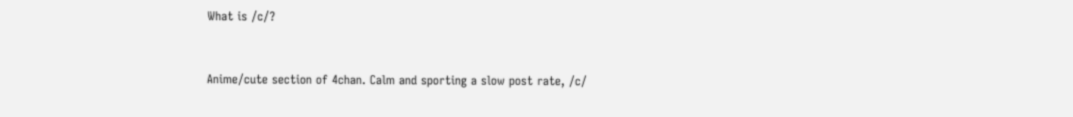What is /c/?


Anime/cute section of 4chan. Calm and sporting a slow post rate, /c/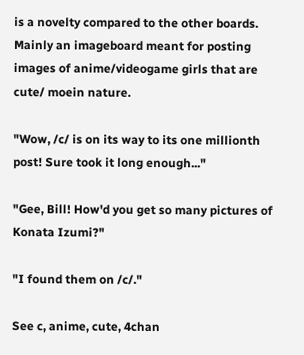is a novelty compared to the other boards. Mainly an imageboard meant for posting images of anime/videogame girls that are cute/ moein nature.

"Wow, /c/ is on its way to its one millionth post! Sure took it long enough..."

"Gee, Bill! How'd you get so many pictures of Konata Izumi?"

"I found them on /c/."

See c, anime, cute, 4chan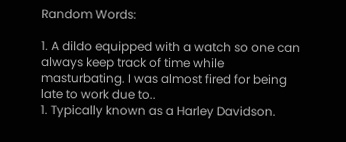Random Words:

1. A dildo equipped with a watch so one can always keep track of time while masturbating. I was almost fired for being late to work due to..
1. Typically known as a Harley Davidson.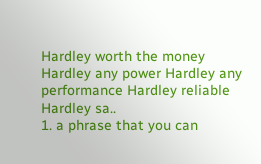Hardley worth the money Hardley any power Hardley any performance Hardley reliable Hardley sa..
1. a phrase that you can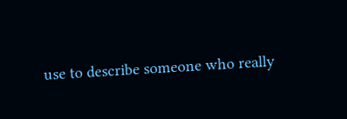use to describe someone who really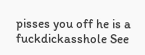pisses you off he is a fuckdickasshole See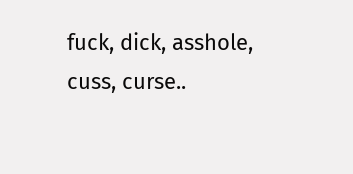fuck, dick, asshole, cuss, curse..